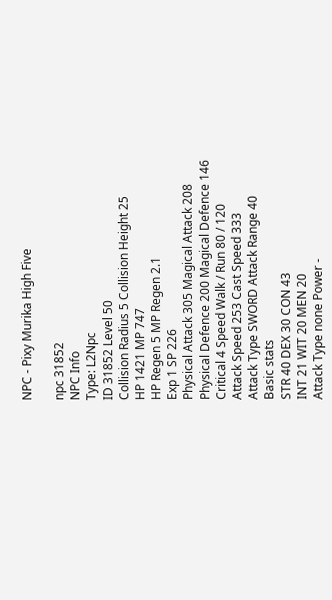NPC - Pixy Murika High Five

npc 31852
NPC Info
Type: L2Npc
ID 31852 Level 50
Collision Radius 5 Collision Height 25
HP 1421 MP 747
HP Regen 5 MP Regen 2.1
Exp 1 SP 226
Physical Attack 305 Magical Attack 208
Physical Defence 200 Magical Defence 146
Critical 4 Speed Walk / Run 80 / 120
Attack Speed 253 Cast Speed 333
Attack Type SWORD Attack Range 40
Basic stats
STR 40 DEX 30 CON 43
INT 21 WIT 20 MEN 20
Attack Type none Power -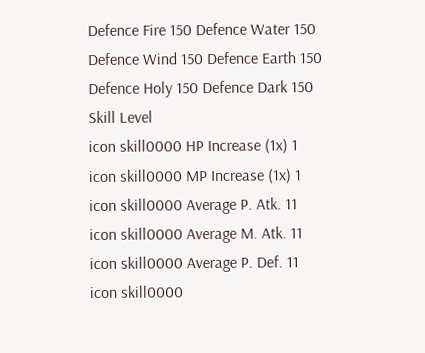Defence Fire 150 Defence Water 150
Defence Wind 150 Defence Earth 150
Defence Holy 150 Defence Dark 150
Skill Level
icon skill0000 HP Increase (1x) 1
icon skill0000 MP Increase (1x) 1
icon skill0000 Average P. Atk. 11
icon skill0000 Average M. Atk. 11
icon skill0000 Average P. Def. 11
icon skill0000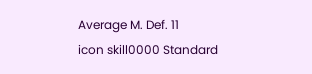Average M. Def. 11
icon skill0000 Standard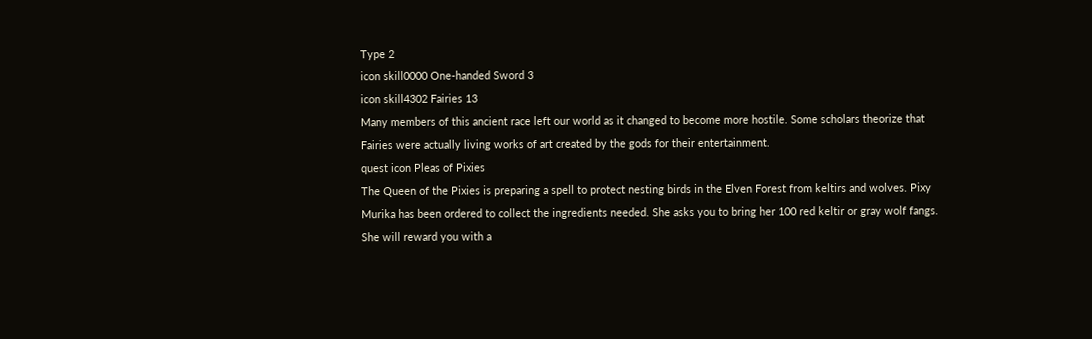Type 2
icon skill0000 One-handed Sword 3
icon skill4302 Fairies 13
Many members of this ancient race left our world as it changed to become more hostile. Some scholars theorize that Fairies were actually living works of art created by the gods for their entertainment.
quest icon Pleas of Pixies
The Queen of the Pixies is preparing a spell to protect nesting birds in the Elven Forest from keltirs and wolves. Pixy Murika has been ordered to collect the ingredients needed. She asks you to bring her 100 red keltir or gray wolf fangs. She will reward you with a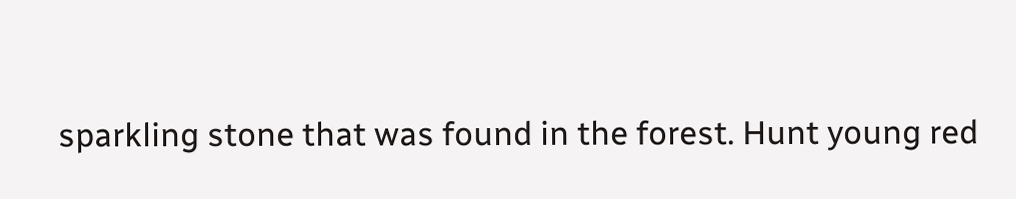sparkling stone that was found in the forest. Hunt young red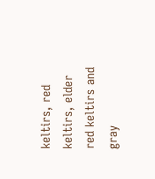keltirs, red keltirs, elder red keltirs and gray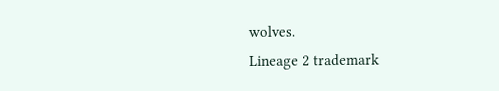wolves.
Lineage 2 trademark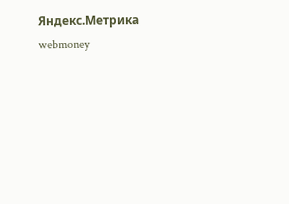Яндекс.Метрика webmoney